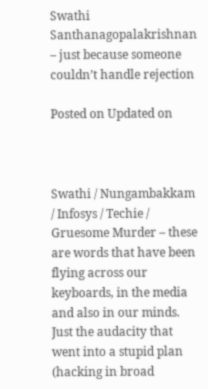Swathi Santhanagopalakrishnan – just because someone couldn’t handle rejection

Posted on Updated on



Swathi / Nungambakkam / Infosys / Techie / Gruesome Murder – these are words that have been flying across our keyboards, in the media and also in our minds. Just the audacity that went into a stupid plan (hacking in broad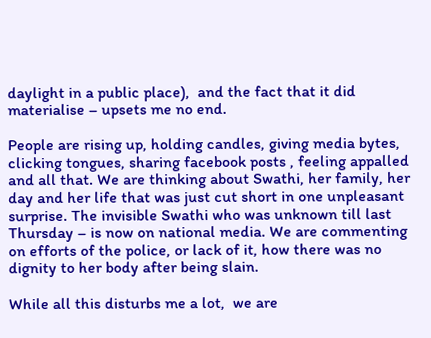daylight in a public place),  and the fact that it did materialise – upsets me no end.

People are rising up, holding candles, giving media bytes, clicking tongues, sharing facebook posts , feeling appalled and all that. We are thinking about Swathi, her family, her day and her life that was just cut short in one unpleasant surprise. The invisible Swathi who was unknown till last Thursday – is now on national media. We are commenting on efforts of the police, or lack of it, how there was no dignity to her body after being slain.

While all this disturbs me a lot,  we are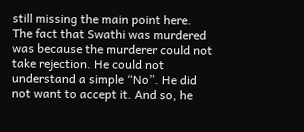still missing the main point here. The fact that Swathi was murdered was because the murderer could not take rejection. He could not understand a simple “No”. He did not want to accept it. And so, he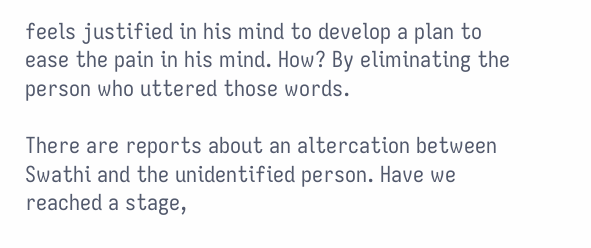feels justified in his mind to develop a plan to ease the pain in his mind. How? By eliminating the person who uttered those words.

There are reports about an altercation between Swathi and the unidentified person. Have we reached a stage,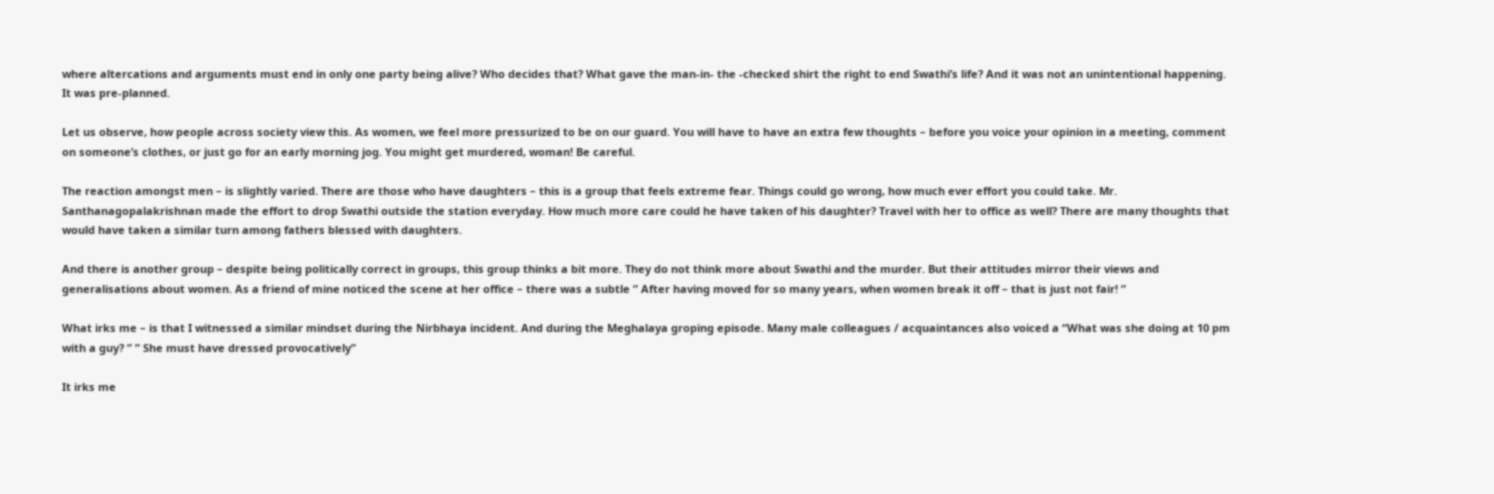where altercations and arguments must end in only one party being alive? Who decides that? What gave the man-in- the -checked shirt the right to end Swathi’s life? And it was not an unintentional happening. It was pre-planned.

Let us observe, how people across society view this. As women, we feel more pressurized to be on our guard. You will have to have an extra few thoughts – before you voice your opinion in a meeting, comment on someone’s clothes, or just go for an early morning jog. You might get murdered, woman! Be careful.

The reaction amongst men – is slightly varied. There are those who have daughters – this is a group that feels extreme fear. Things could go wrong, how much ever effort you could take. Mr. Santhanagopalakrishnan made the effort to drop Swathi outside the station everyday. How much more care could he have taken of his daughter? Travel with her to office as well? There are many thoughts that would have taken a similar turn among fathers blessed with daughters.

And there is another group – despite being politically correct in groups, this group thinks a bit more. They do not think more about Swathi and the murder. But their attitudes mirror their views and generalisations about women. As a friend of mine noticed the scene at her office – there was a subtle ” After having moved for so many years, when women break it off – that is just not fair! ”

What irks me – is that I witnessed a similar mindset during the Nirbhaya incident. And during the Meghalaya groping episode. Many male colleagues / acquaintances also voiced a “What was she doing at 10 pm with a guy? ” ” She must have dressed provocatively”

It irks me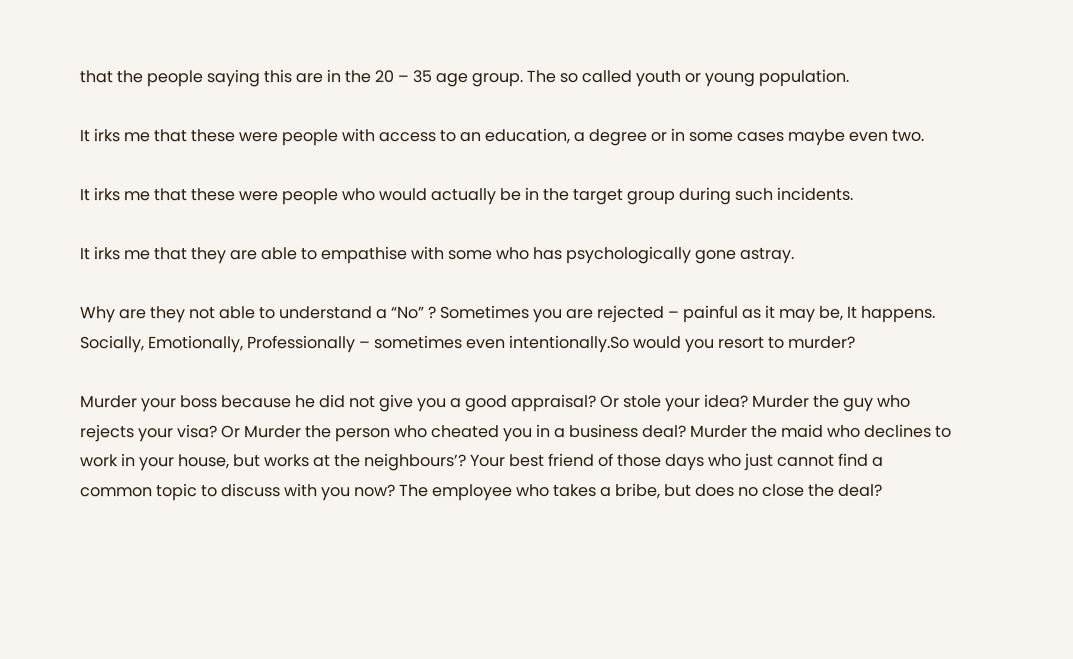that the people saying this are in the 20 – 35 age group. The so called youth or young population.

It irks me that these were people with access to an education, a degree or in some cases maybe even two.

It irks me that these were people who would actually be in the target group during such incidents.

It irks me that they are able to empathise with some who has psychologically gone astray.

Why are they not able to understand a “No” ? Sometimes you are rejected – painful as it may be, It happens. Socially, Emotionally, Professionally – sometimes even intentionally.So would you resort to murder?

Murder your boss because he did not give you a good appraisal? Or stole your idea? Murder the guy who rejects your visa? Or Murder the person who cheated you in a business deal? Murder the maid who declines to work in your house, but works at the neighbours’? Your best friend of those days who just cannot find a common topic to discuss with you now? The employee who takes a bribe, but does no close the deal?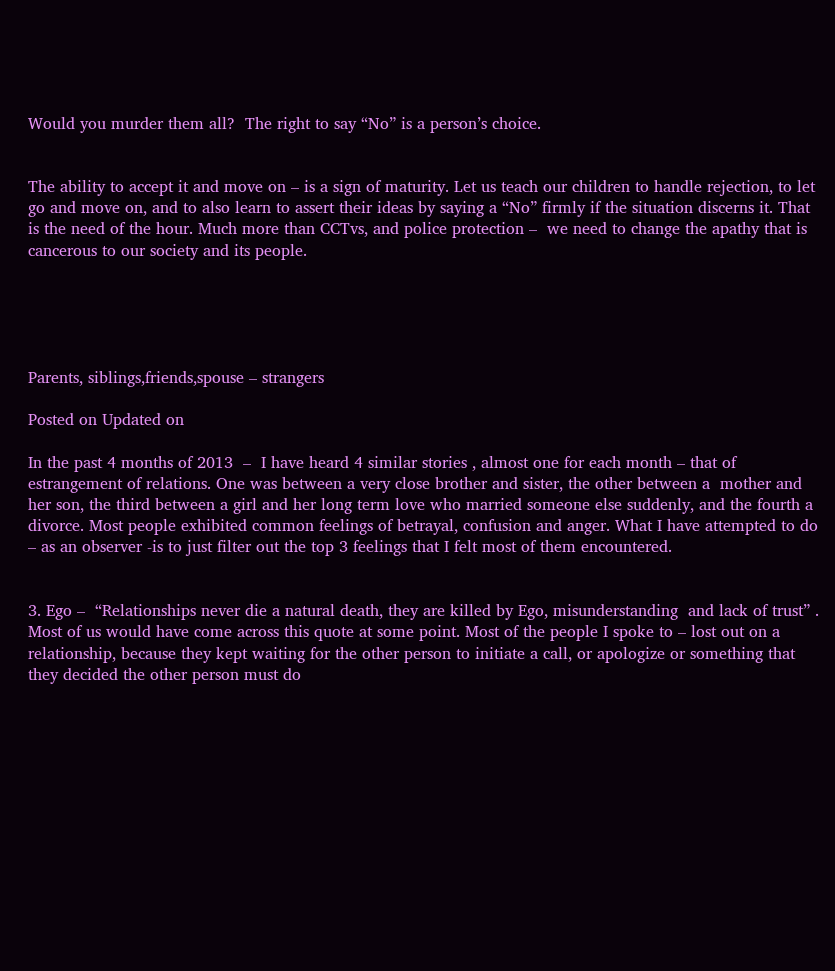Would you murder them all?  The right to say “No” is a person’s choice.


The ability to accept it and move on – is a sign of maturity. Let us teach our children to handle rejection, to let go and move on, and to also learn to assert their ideas by saying a “No” firmly if the situation discerns it. That is the need of the hour. Much more than CCTvs, and police protection –  we need to change the apathy that is cancerous to our society and its people.





Parents, siblings,friends,spouse – strangers

Posted on Updated on

In the past 4 months of 2013  –  I have heard 4 similar stories , almost one for each month – that of estrangement of relations. One was between a very close brother and sister, the other between a  mother and her son, the third between a girl and her long term love who married someone else suddenly, and the fourth a divorce. Most people exhibited common feelings of betrayal, confusion and anger. What I have attempted to do – as an observer -is to just filter out the top 3 feelings that I felt most of them encountered.


3. Ego –  “Relationships never die a natural death, they are killed by Ego, misunderstanding  and lack of trust” . Most of us would have come across this quote at some point. Most of the people I spoke to – lost out on a relationship, because they kept waiting for the other person to initiate a call, or apologize or something that they decided the other person must do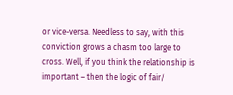or vice-versa. Needless to say, with this conviction grows a chasm too large to cross. Well, if you think the relationship is important – then the logic of fair/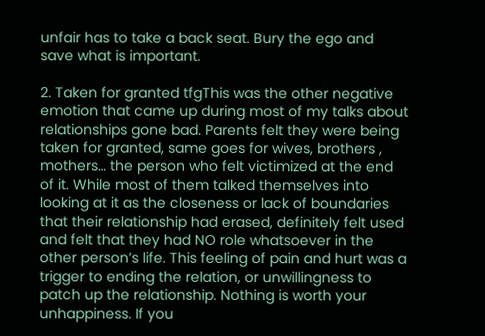unfair has to take a back seat. Bury the ego and save what is important.

2. Taken for granted tfgThis was the other negative emotion that came up during most of my talks about relationships gone bad. Parents felt they were being taken for granted, same goes for wives, brothers , mothers… the person who felt victimized at the end of it. While most of them talked themselves into looking at it as the closeness or lack of boundaries that their relationship had erased, definitely felt used and felt that they had NO role whatsoever in the other person’s life. This feeling of pain and hurt was a trigger to ending the relation, or unwillingness to patch up the relationship. Nothing is worth your unhappiness. If you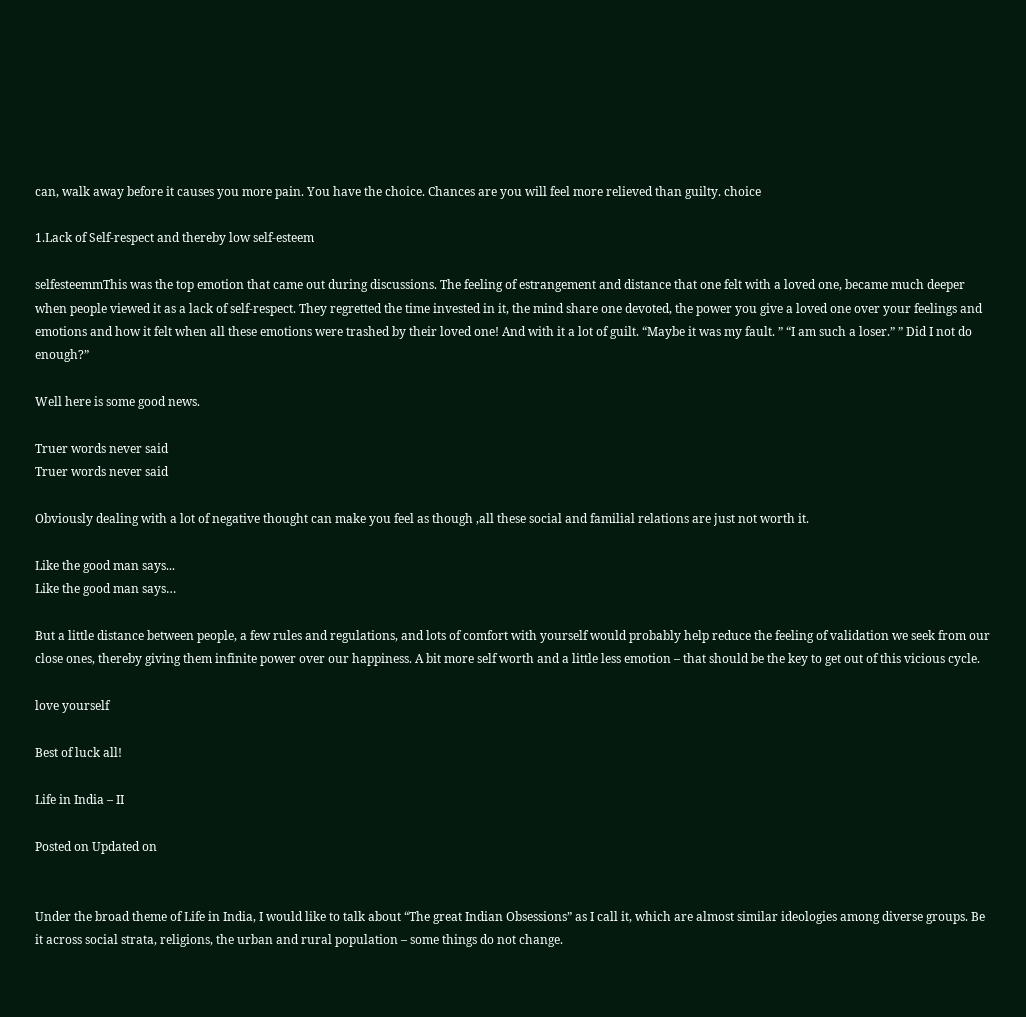can, walk away before it causes you more pain. You have the choice. Chances are you will feel more relieved than guilty. choice

1.Lack of Self-respect and thereby low self-esteem

selfesteemmThis was the top emotion that came out during discussions. The feeling of estrangement and distance that one felt with a loved one, became much deeper when people viewed it as a lack of self-respect. They regretted the time invested in it, the mind share one devoted, the power you give a loved one over your feelings and emotions and how it felt when all these emotions were trashed by their loved one! And with it a lot of guilt. “Maybe it was my fault. ” “I am such a loser.” ” Did I not do enough?”

Well here is some good news.

Truer words never said
Truer words never said

Obviously dealing with a lot of negative thought can make you feel as though ,all these social and familial relations are just not worth it.

Like the good man says...
Like the good man says…

But a little distance between people, a few rules and regulations, and lots of comfort with yourself would probably help reduce the feeling of validation we seek from our close ones, thereby giving them infinite power over our happiness. A bit more self worth and a little less emotion – that should be the key to get out of this vicious cycle.

love yourself

Best of luck all!

Life in India – II

Posted on Updated on


Under the broad theme of Life in India, I would like to talk about “The great Indian Obsessions” as I call it, which are almost similar ideologies among diverse groups. Be it across social strata, religions, the urban and rural population – some things do not change.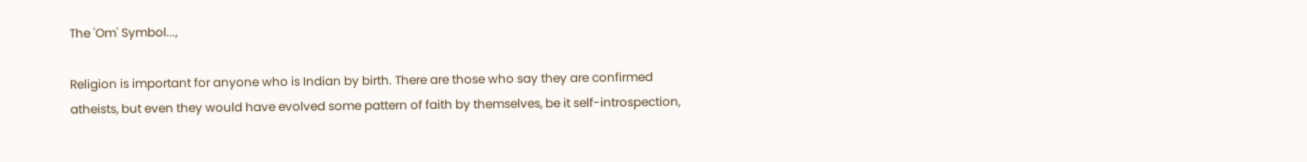The 'Om' Symbol...,

Religion is important for anyone who is Indian by birth. There are those who say they are confirmed atheists, but even they would have evolved some pattern of faith by themselves, be it self-introspection,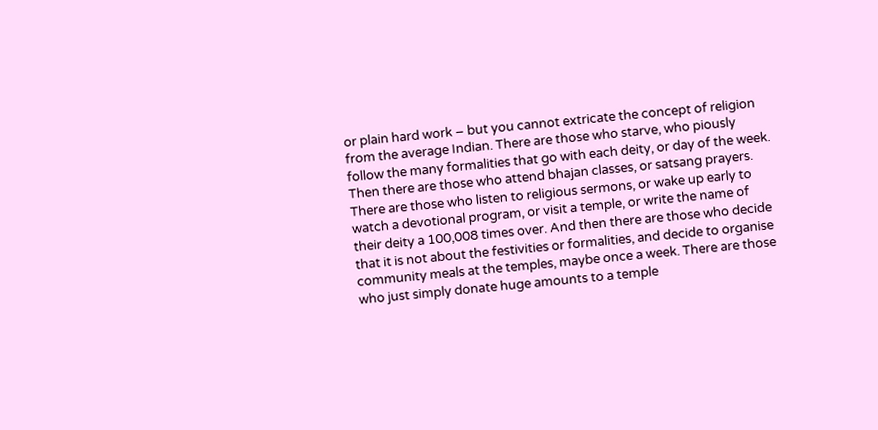or plain hard work – but you cannot extricate the concept of religion from the average Indian. There are those who starve, who piously follow the many formalities that go with each deity, or day of the week. Then there are those who attend bhajan classes, or satsang prayers. There are those who listen to religious sermons, or wake up early to watch a devotional program, or visit a temple, or write the name of their deity a 100,008 times over. And then there are those who decide that it is not about the festivities or formalities, and decide to organise community meals at the temples, maybe once a week. There are those who just simply donate huge amounts to a temple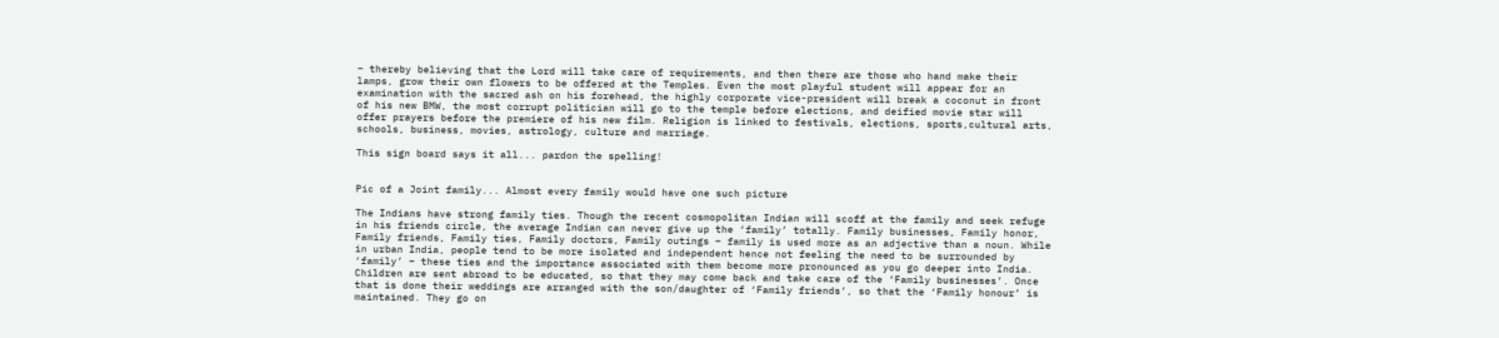– thereby believing that the Lord will take care of requirements, and then there are those who hand make their lamps, grow their own flowers to be offered at the Temples. Even the most playful student will appear for an examination with the sacred ash on his forehead, the highly corporate vice-president will break a coconut in front of his new BMW, the most corrupt politician will go to the temple before elections, and deified movie star will offer prayers before the premiere of his new film. Religion is linked to festivals, elections, sports,cultural arts, schools, business, movies, astrology, culture and marriage.

This sign board says it all... pardon the spelling!


Pic of a Joint family... Almost every family would have one such picture

The Indians have strong family ties. Though the recent cosmopolitan Indian will scoff at the family and seek refuge in his friends circle, the average Indian can never give up the ‘family’ totally. Family businesses, Family honor, Family friends, Family ties, Family doctors, Family outings – family is used more as an adjective than a noun. While in urban India, people tend to be more isolated and independent hence not feeling the need to be surrounded by ‘family’ – these ties and the importance associated with them become more pronounced as you go deeper into India. Children are sent abroad to be educated, so that they may come back and take care of the ‘Family businesses’. Once that is done their weddings are arranged with the son/daughter of ‘Family friends’, so that the ‘Family honour’ is maintained. They go on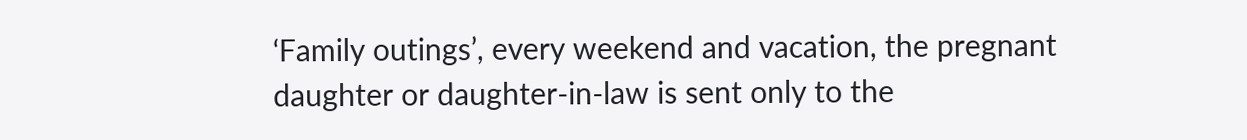‘Family outings’, every weekend and vacation, the pregnant daughter or daughter-in-law is sent only to the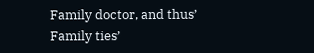Family doctor, and thus’ Family ties’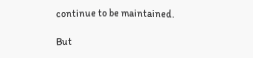continue to be maintained.

But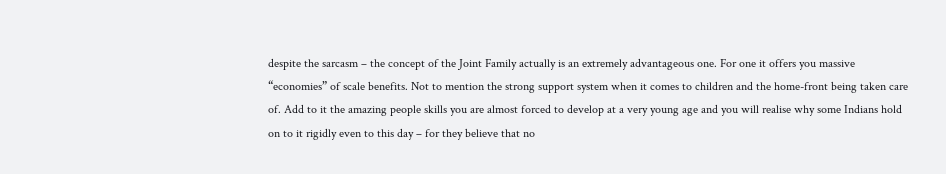despite the sarcasm – the concept of the Joint Family actually is an extremely advantageous one. For one it offers you massive “economies” of scale benefits. Not to mention the strong support system when it comes to children and the home-front being taken care of. Add to it the amazing people skills you are almost forced to develop at a very young age and you will realise why some Indians hold on to it rigidly even to this day – for they believe that no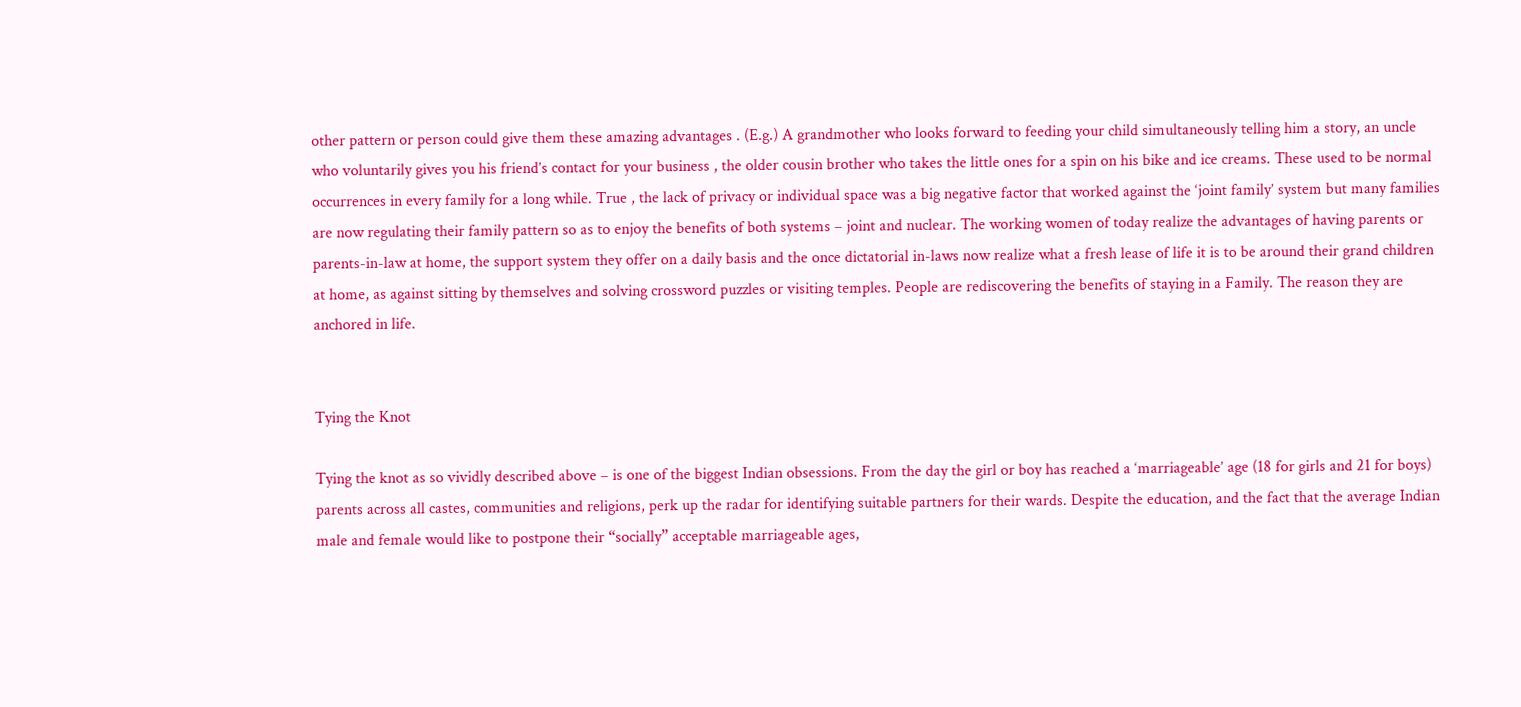other pattern or person could give them these amazing advantages . (E.g.) A grandmother who looks forward to feeding your child simultaneously telling him a story, an uncle who voluntarily gives you his friend’s contact for your business , the older cousin brother who takes the little ones for a spin on his bike and ice creams. These used to be normal occurrences in every family for a long while. True , the lack of privacy or individual space was a big negative factor that worked against the ‘joint family’ system but many families are now regulating their family pattern so as to enjoy the benefits of both systems – joint and nuclear. The working women of today realize the advantages of having parents or parents-in-law at home, the support system they offer on a daily basis and the once dictatorial in-laws now realize what a fresh lease of life it is to be around their grand children at home, as against sitting by themselves and solving crossword puzzles or visiting temples. People are rediscovering the benefits of staying in a Family. The reason they are anchored in life.


Tying the Knot

Tying the knot as so vividly described above – is one of the biggest Indian obsessions. From the day the girl or boy has reached a ‘marriageable’ age (18 for girls and 21 for boys) parents across all castes, communities and religions, perk up the radar for identifying suitable partners for their wards. Despite the education, and the fact that the average Indian male and female would like to postpone their “socially” acceptable marriageable ages,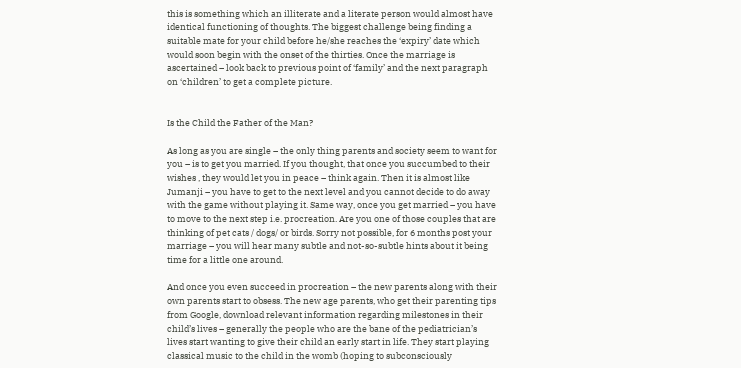this is something which an illiterate and a literate person would almost have identical functioning of thoughts. The biggest challenge being finding a suitable mate for your child before he/she reaches the ‘expiry’ date which would soon begin with the onset of the thirties. Once the marriage is ascertained – look back to previous point of ‘family’ and the next paragraph on ‘children’ to get a complete picture.


Is the Child the Father of the Man?

As long as you are single – the only thing parents and society seem to want for you – is to get you married. If you thought, that once you succumbed to their wishes , they would let you in peace – think again. Then it is almost like Jumanji – you have to get to the next level and you cannot decide to do away with the game without playing it. Same way, once you get married – you have to move to the next step i.e. procreation. Are you one of those couples that are thinking of pet cats / dogs/ or birds. Sorry not possible, for 6 months post your marriage – you will hear many subtle and not-so-subtle hints about it being time for a little one around.

And once you even succeed in procreation – the new parents along with their own parents start to obsess. The new age parents, who get their parenting tips from Google, download relevant information regarding milestones in their child’s lives – generally the people who are the bane of the pediatrician’s lives start wanting to give their child an early start in life. They start playing classical music to the child in the womb (hoping to subconsciously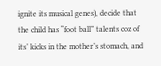ignite its musical genes), decide that the child has “foot ball” talents coz of its’ kicks in the mother’s stomach, and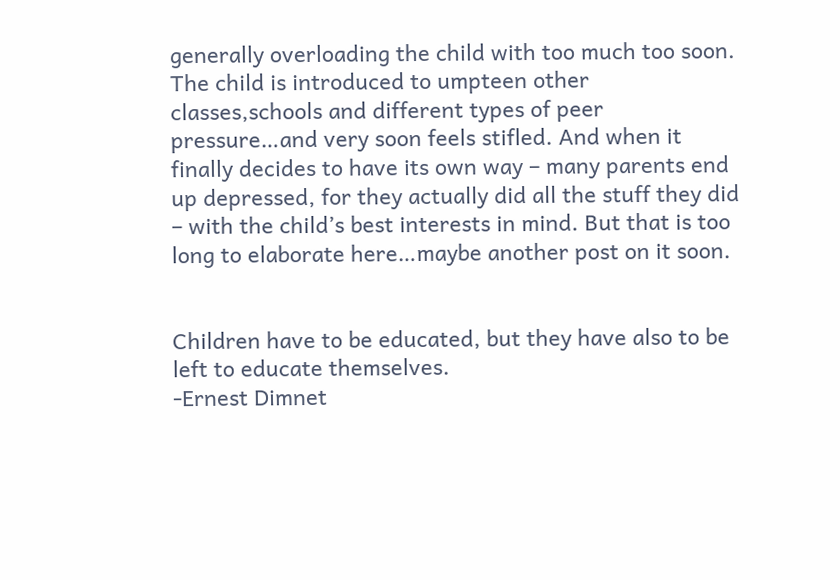generally overloading the child with too much too soon. The child is introduced to umpteen other classes,schools and different types of peer pressure…and very soon feels stifled. And when it finally decides to have its own way – many parents end up depressed, for they actually did all the stuff they did – with the child’s best interests in mind. But that is too long to elaborate here…maybe another post on it soon.


Children have to be educated, but they have also to be left to educate themselves.
-Ernest Dimnet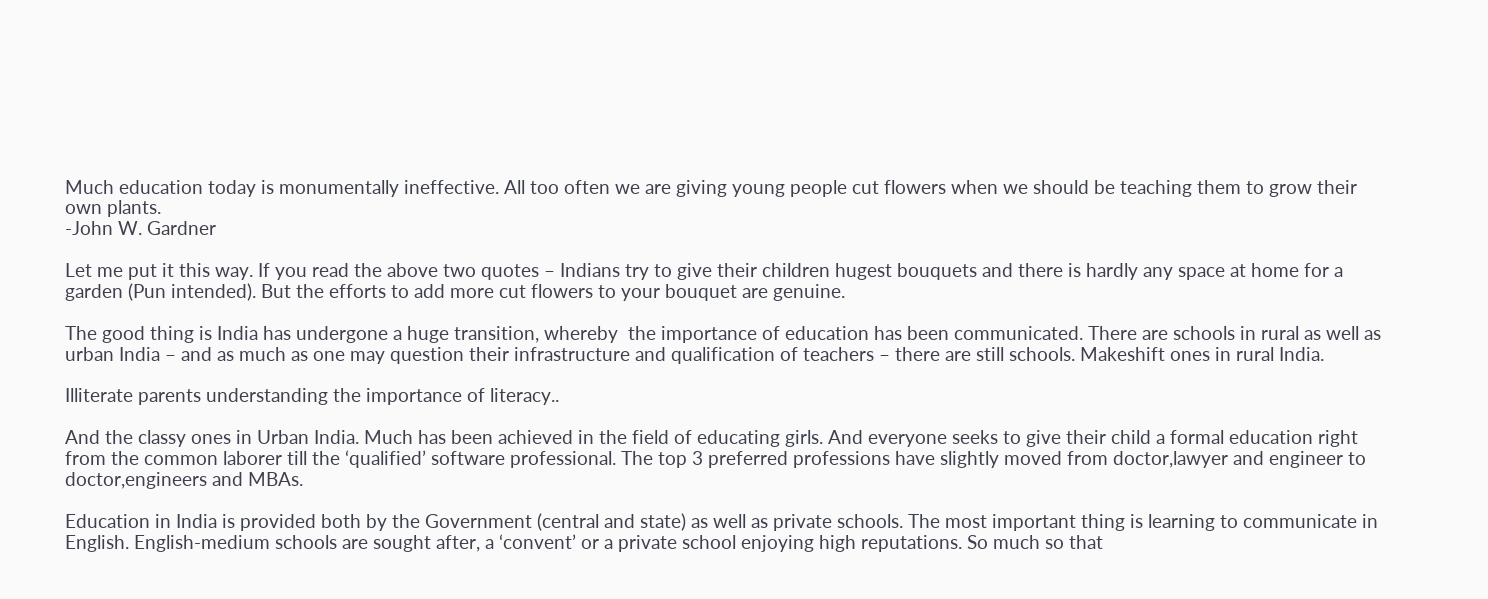Much education today is monumentally ineffective. All too often we are giving young people cut flowers when we should be teaching them to grow their own plants.
-John W. Gardner

Let me put it this way. If you read the above two quotes – Indians try to give their children hugest bouquets and there is hardly any space at home for a garden (Pun intended). But the efforts to add more cut flowers to your bouquet are genuine.

The good thing is India has undergone a huge transition, whereby  the importance of education has been communicated. There are schools in rural as well as urban India – and as much as one may question their infrastructure and qualification of teachers – there are still schools. Makeshift ones in rural India.

Illiterate parents understanding the importance of literacy..

And the classy ones in Urban India. Much has been achieved in the field of educating girls. And everyone seeks to give their child a formal education right from the common laborer till the ‘qualified’ software professional. The top 3 preferred professions have slightly moved from doctor,lawyer and engineer to doctor,engineers and MBAs.

Education in India is provided both by the Government (central and state) as well as private schools. The most important thing is learning to communicate in English. English-medium schools are sought after, a ‘convent’ or a private school enjoying high reputations. So much so that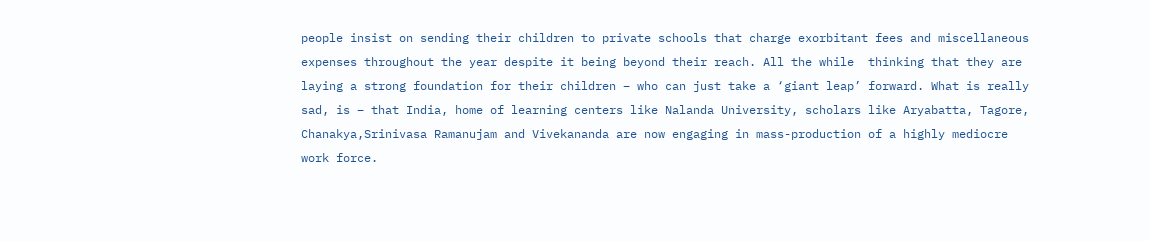people insist on sending their children to private schools that charge exorbitant fees and miscellaneous expenses throughout the year despite it being beyond their reach. All the while  thinking that they are laying a strong foundation for their children – who can just take a ‘giant leap’ forward. What is really sad, is – that India, home of learning centers like Nalanda University, scholars like Aryabatta, Tagore, Chanakya,Srinivasa Ramanujam and Vivekananda are now engaging in mass-production of a highly mediocre work force.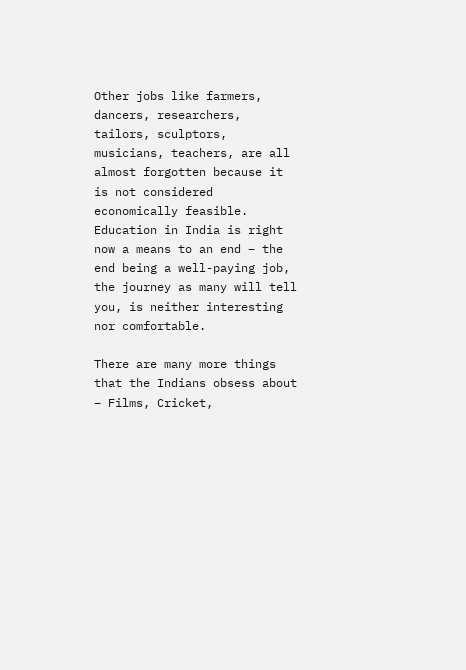Other jobs like farmers, dancers, researchers, tailors, sculptors, musicians, teachers, are all almost forgotten because it is not considered economically feasible. Education in India is right now a means to an end – the end being a well-paying job, the journey as many will tell you, is neither interesting nor comfortable.

There are many more things that the Indians obsess about – Films, Cricket,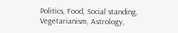Politics, Food, Social standing, Vegetarianism, Astrology,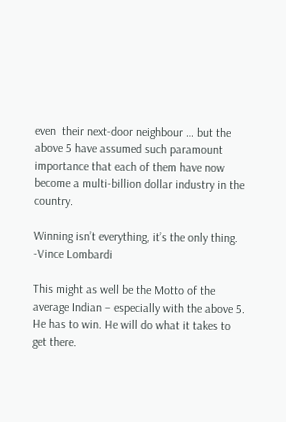even  their next-door neighbour … but the above 5 have assumed such paramount importance that each of them have now become a multi-billion dollar industry in the country.

Winning isn’t everything, it’s the only thing.
-Vince Lombardi

This might as well be the Motto of the average Indian – especially with the above 5. He has to win. He will do what it takes to get there.